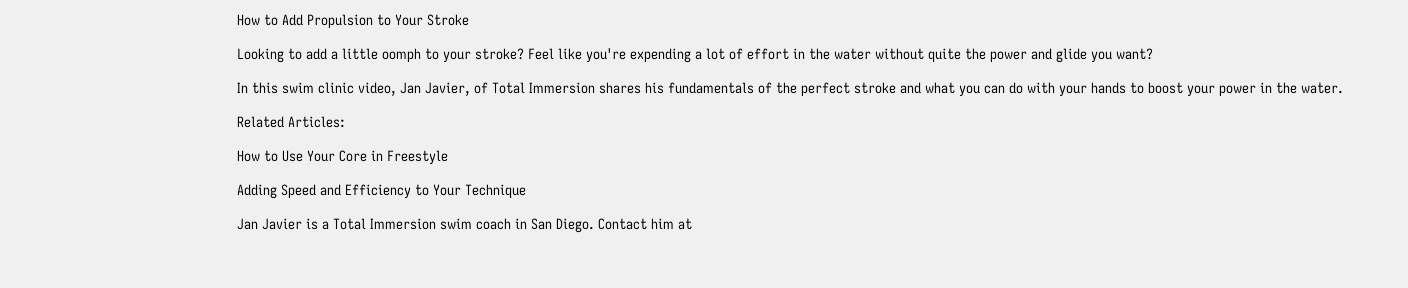How to Add Propulsion to Your Stroke

Looking to add a little oomph to your stroke? Feel like you're expending a lot of effort in the water without quite the power and glide you want?

In this swim clinic video, Jan Javier, of Total Immersion shares his fundamentals of the perfect stroke and what you can do with your hands to boost your power in the water.

Related Articles:

How to Use Your Core in Freestyle

Adding Speed and Efficiency to Your Technique

Jan Javier is a Total Immersion swim coach in San Diego. Contact him at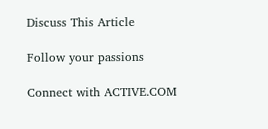Discuss This Article

Follow your passions

Connect with ACTIVE.COM